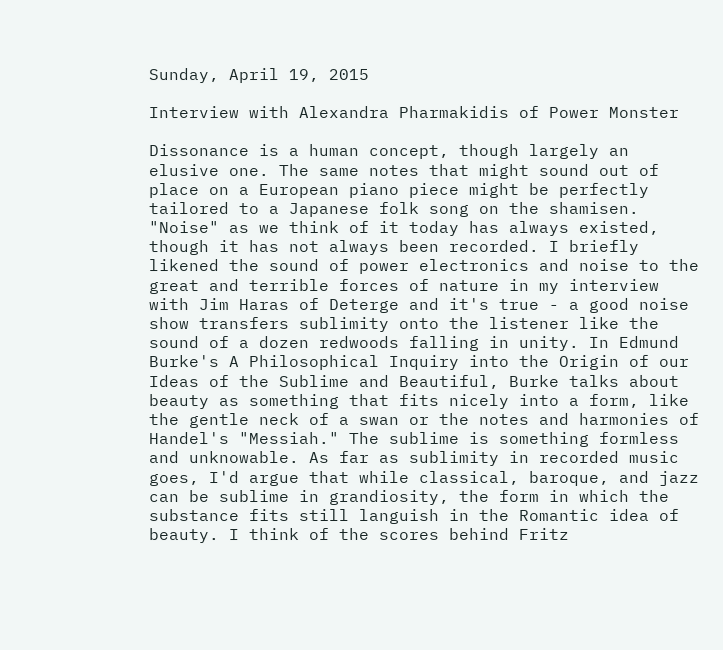Sunday, April 19, 2015

Interview with Alexandra Pharmakidis of Power Monster

Dissonance is a human concept, though largely an elusive one. The same notes that might sound out of place on a European piano piece might be perfectly tailored to a Japanese folk song on the shamisen. "Noise" as we think of it today has always existed, though it has not always been recorded. I briefly likened the sound of power electronics and noise to the great and terrible forces of nature in my interview with Jim Haras of Deterge and it's true - a good noise show transfers sublimity onto the listener like the sound of a dozen redwoods falling in unity. In Edmund Burke's A Philosophical Inquiry into the Origin of our Ideas of the Sublime and Beautiful, Burke talks about beauty as something that fits nicely into a form, like the gentle neck of a swan or the notes and harmonies of Handel's "Messiah." The sublime is something formless and unknowable. As far as sublimity in recorded music goes, I'd argue that while classical, baroque, and jazz can be sublime in grandiosity, the form in which the substance fits still languish in the Romantic idea of beauty. I think of the scores behind Fritz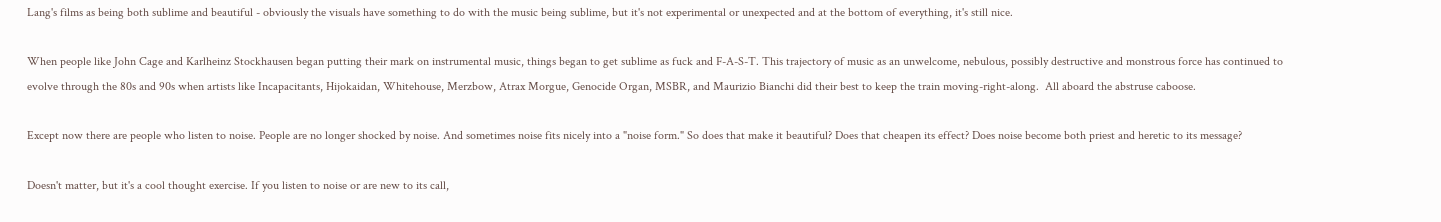Lang's films as being both sublime and beautiful - obviously the visuals have something to do with the music being sublime, but it's not experimental or unexpected and at the bottom of everything, it's still nice.

When people like John Cage and Karlheinz Stockhausen began putting their mark on instrumental music, things began to get sublime as fuck and F-A-S-T. This trajectory of music as an unwelcome, nebulous, possibly destructive and monstrous force has continued to evolve through the 80s and 90s when artists like Incapacitants, Hijokaidan, Whitehouse, Merzbow, Atrax Morgue, Genocide Organ, MSBR, and Maurizio Bianchi did their best to keep the train moving-right-along.  All aboard the abstruse caboose.

Except now there are people who listen to noise. People are no longer shocked by noise. And sometimes noise fits nicely into a "noise form." So does that make it beautiful? Does that cheapen its effect? Does noise become both priest and heretic to its message?

Doesn't matter, but it's a cool thought exercise. If you listen to noise or are new to its call,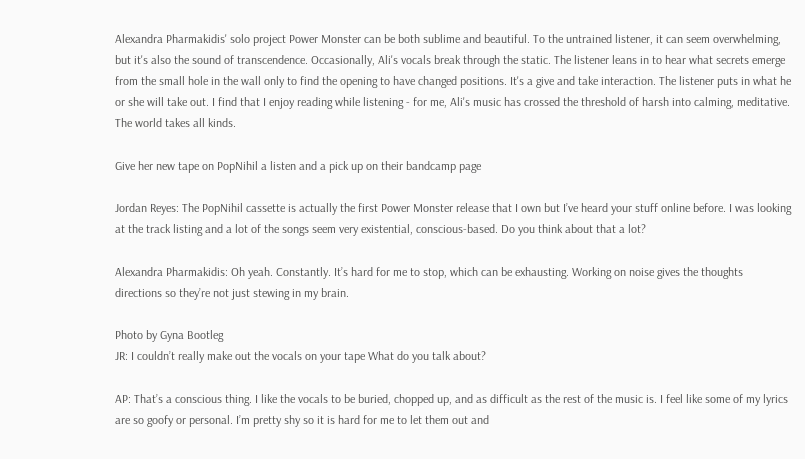Alexandra Pharmakidis' solo project Power Monster can be both sublime and beautiful. To the untrained listener, it can seem overwhelming, but it's also the sound of transcendence. Occasionally, Ali's vocals break through the static. The listener leans in to hear what secrets emerge from the small hole in the wall only to find the opening to have changed positions. It's a give and take interaction. The listener puts in what he or she will take out. I find that I enjoy reading while listening - for me, Ali's music has crossed the threshold of harsh into calming, meditative. The world takes all kinds.

Give her new tape on PopNihil a listen and a pick up on their bandcamp page

Jordan Reyes: The PopNihil cassette is actually the first Power Monster release that I own but I’ve heard your stuff online before. I was looking at the track listing and a lot of the songs seem very existential, conscious-based. Do you think about that a lot?

Alexandra Pharmakidis: Oh yeah. Constantly. It’s hard for me to stop, which can be exhausting. Working on noise gives the thoughts directions so they’re not just stewing in my brain.

Photo by Gyna Bootleg
JR: I couldn’t really make out the vocals on your tape What do you talk about?

AP: That’s a conscious thing. I like the vocals to be buried, chopped up, and as difficult as the rest of the music is. I feel like some of my lyrics are so goofy or personal. I’m pretty shy so it is hard for me to let them out and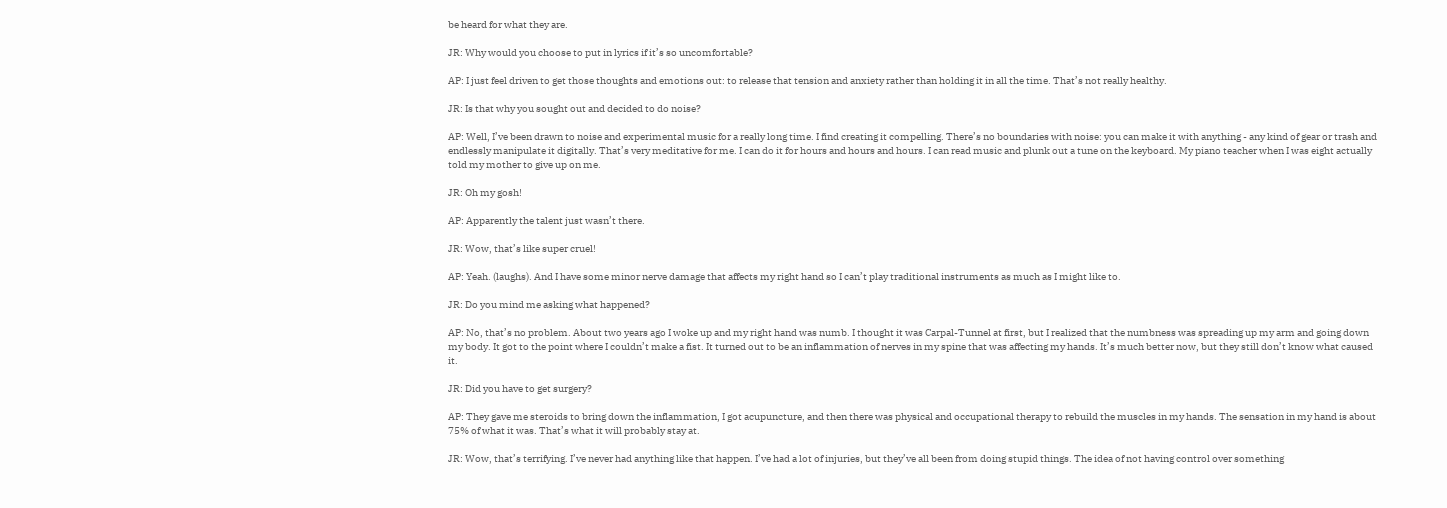be heard for what they are.

JR: Why would you choose to put in lyrics if it’s so uncomfortable?

AP: I just feel driven to get those thoughts and emotions out: to release that tension and anxiety rather than holding it in all the time. That’s not really healthy.

JR: Is that why you sought out and decided to do noise?

AP: Well, I’ve been drawn to noise and experimental music for a really long time. I find creating it compelling. There’s no boundaries with noise: you can make it with anything - any kind of gear or trash and endlessly manipulate it digitally. That’s very meditative for me. I can do it for hours and hours and hours. I can read music and plunk out a tune on the keyboard. My piano teacher when I was eight actually told my mother to give up on me.

JR: Oh my gosh!

AP: Apparently the talent just wasn’t there.

JR: Wow, that’s like super cruel!

AP: Yeah. (laughs). And I have some minor nerve damage that affects my right hand so I can’t play traditional instruments as much as I might like to.

JR: Do you mind me asking what happened?

AP: No, that’s no problem. About two years ago I woke up and my right hand was numb. I thought it was Carpal-Tunnel at first, but I realized that the numbness was spreading up my arm and going down my body. It got to the point where I couldn’t make a fist. It turned out to be an inflammation of nerves in my spine that was affecting my hands. It’s much better now, but they still don’t know what caused it.

JR: Did you have to get surgery?

AP: They gave me steroids to bring down the inflammation, I got acupuncture, and then there was physical and occupational therapy to rebuild the muscles in my hands. The sensation in my hand is about 75% of what it was. That’s what it will probably stay at.

JR: Wow, that’s terrifying. I’ve never had anything like that happen. I’ve had a lot of injuries, but they’ve all been from doing stupid things. The idea of not having control over something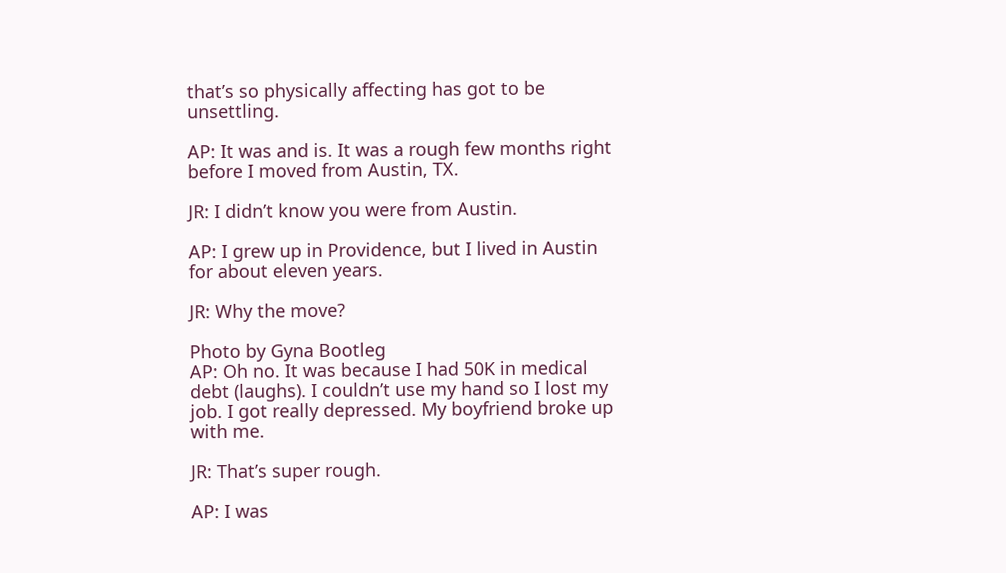that’s so physically affecting has got to be unsettling.

AP: It was and is. It was a rough few months right before I moved from Austin, TX.

JR: I didn’t know you were from Austin.

AP: I grew up in Providence, but I lived in Austin for about eleven years.

JR: Why the move?

Photo by Gyna Bootleg
AP: Oh no. It was because I had 50K in medical debt (laughs). I couldn’t use my hand so I lost my job. I got really depressed. My boyfriend broke up with me.

JR: That’s super rough.

AP: I was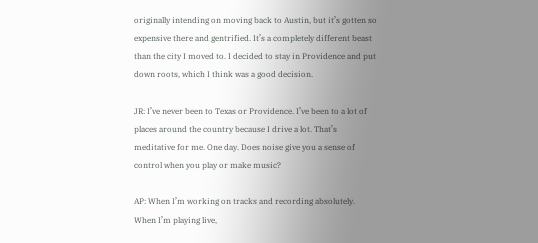originally intending on moving back to Austin, but it’s gotten so expensive there and gentrified. It’s a completely different beast than the city I moved to. I decided to stay in Providence and put down roots, which I think was a good decision.

JR: I’ve never been to Texas or Providence. I’ve been to a lot of places around the country because I drive a lot. That’s meditative for me. One day. Does noise give you a sense of control when you play or make music?

AP: When I’m working on tracks and recording absolutely. When I’m playing live,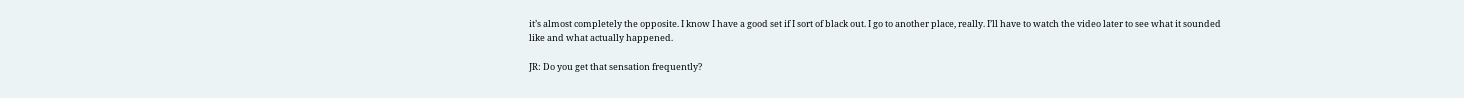it’s almost completely the opposite. I know I have a good set if I sort of black out. I go to another place, really. I’ll have to watch the video later to see what it sounded like and what actually happened.

JR: Do you get that sensation frequently?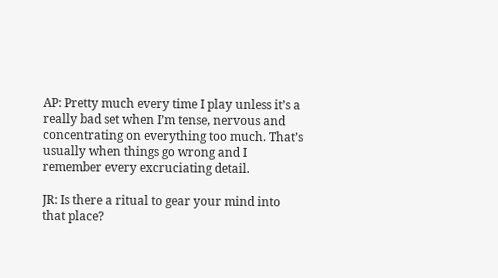AP: Pretty much every time I play unless it’s a really bad set when I’m tense, nervous and concentrating on everything too much. That’s usually when things go wrong and I remember every excruciating detail.

JR: Is there a ritual to gear your mind into that place?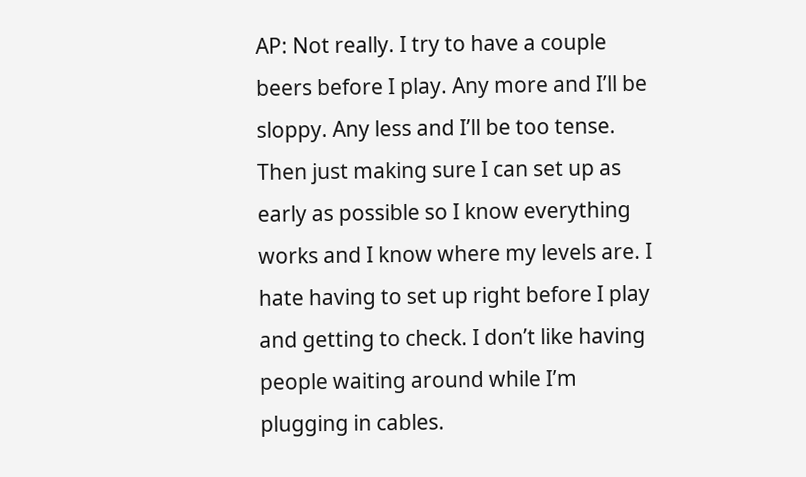AP: Not really. I try to have a couple beers before I play. Any more and I’ll be sloppy. Any less and I’ll be too tense. Then just making sure I can set up as early as possible so I know everything works and I know where my levels are. I hate having to set up right before I play and getting to check. I don’t like having people waiting around while I’m plugging in cables.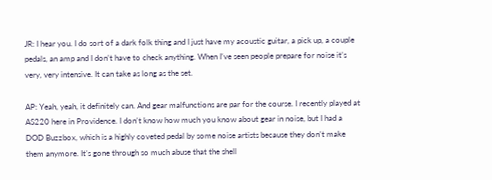JR: I hear you. I do sort of a dark folk thing and I just have my acoustic guitar, a pick up, a couple pedals, an amp and I don’t have to check anything. When I’ve seen people prepare for noise it’s very, very intensive. It can take as long as the set.

AP: Yeah, yeah, it definitely can. And gear malfunctions are par for the course. I recently played at AS220 here in Providence. I don’t know how much you know about gear in noise, but I had a DOD Buzzbox, which is a highly coveted pedal by some noise artists because they don’t make them anymore. It’s gone through so much abuse that the shell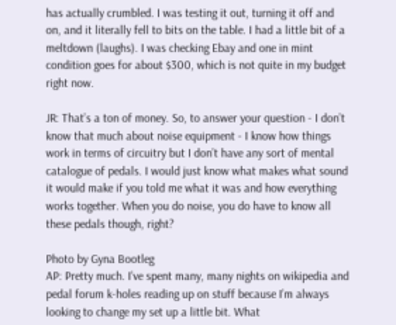has actually crumbled. I was testing it out, turning it off and on, and it literally fell to bits on the table. I had a little bit of a meltdown (laughs). I was checking Ebay and one in mint condition goes for about $300, which is not quite in my budget right now.

JR: That’s a ton of money. So, to answer your question - I don’t know that much about noise equipment - I know how things work in terms of circuitry but I don’t have any sort of mental catalogue of pedals. I would just know what makes what sound it would make if you told me what it was and how everything works together. When you do noise, you do have to know all these pedals though, right?

Photo by Gyna Bootleg
AP: Pretty much. I’ve spent many, many nights on wikipedia and pedal forum k-holes reading up on stuff because I’m always looking to change my set up a little bit. What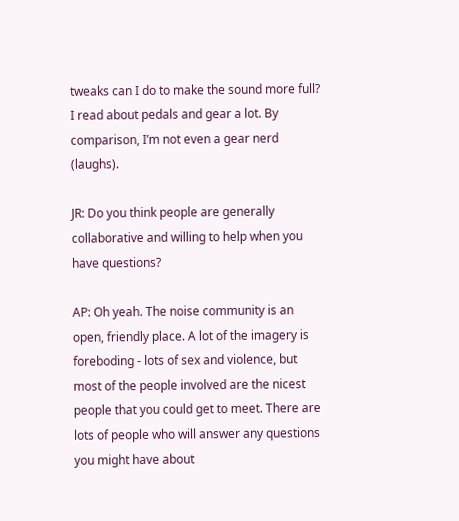tweaks can I do to make the sound more full? I read about pedals and gear a lot. By comparison, I’m not even a gear nerd (laughs).

JR: Do you think people are generally collaborative and willing to help when you have questions?

AP: Oh yeah. The noise community is an open, friendly place. A lot of the imagery is foreboding - lots of sex and violence, but most of the people involved are the nicest people that you could get to meet. There are lots of people who will answer any questions you might have about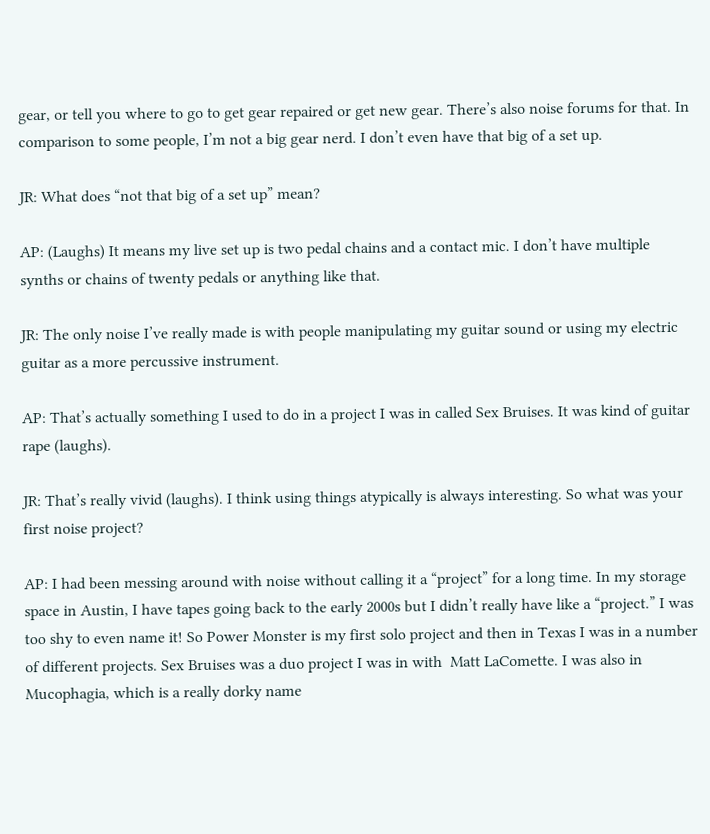gear, or tell you where to go to get gear repaired or get new gear. There’s also noise forums for that. In comparison to some people, I’m not a big gear nerd. I don’t even have that big of a set up.

JR: What does “not that big of a set up” mean?

AP: (Laughs) It means my live set up is two pedal chains and a contact mic. I don’t have multiple synths or chains of twenty pedals or anything like that.

JR: The only noise I’ve really made is with people manipulating my guitar sound or using my electric guitar as a more percussive instrument.

AP: That’s actually something I used to do in a project I was in called Sex Bruises. It was kind of guitar rape (laughs).

JR: That’s really vivid (laughs). I think using things atypically is always interesting. So what was your first noise project?

AP: I had been messing around with noise without calling it a “project” for a long time. In my storage space in Austin, I have tapes going back to the early 2000s but I didn’t really have like a “project.” I was too shy to even name it! So Power Monster is my first solo project and then in Texas I was in a number of different projects. Sex Bruises was a duo project I was in with  Matt LaComette. I was also in Mucophagia, which is a really dorky name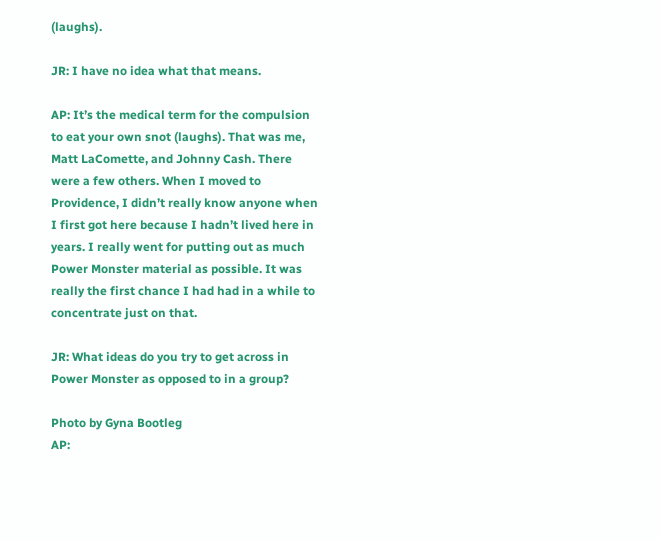(laughs).

JR: I have no idea what that means.

AP: It’s the medical term for the compulsion to eat your own snot (laughs). That was me, Matt LaComette, and Johnny Cash. There were a few others. When I moved to Providence, I didn’t really know anyone when I first got here because I hadn’t lived here in years. I really went for putting out as much Power Monster material as possible. It was really the first chance I had had in a while to concentrate just on that.

JR: What ideas do you try to get across in Power Monster as opposed to in a group?

Photo by Gyna Bootleg
AP: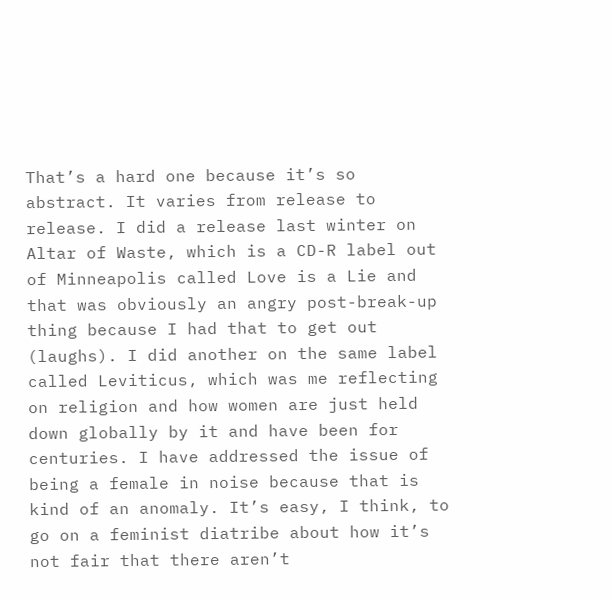That’s a hard one because it’s so abstract. It varies from release to release. I did a release last winter on Altar of Waste, which is a CD-R label out of Minneapolis called Love is a Lie and that was obviously an angry post-break-up thing because I had that to get out (laughs). I did another on the same label called Leviticus, which was me reflecting on religion and how women are just held down globally by it and have been for centuries. I have addressed the issue of being a female in noise because that is kind of an anomaly. It’s easy, I think, to go on a feminist diatribe about how it’s not fair that there aren’t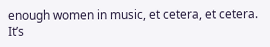enough women in music, et cetera, et cetera. It’s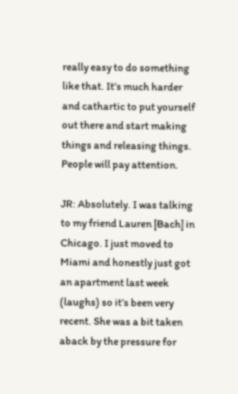really easy to do something like that. It’s much harder and cathartic to put yourself out there and start making things and releasing things. People will pay attention.

JR: Absolutely. I was talking to my friend Lauren [Bach] in Chicago. I just moved to Miami and honestly just got an apartment last week (laughs) so it’s been very recent. She was a bit taken aback by the pressure for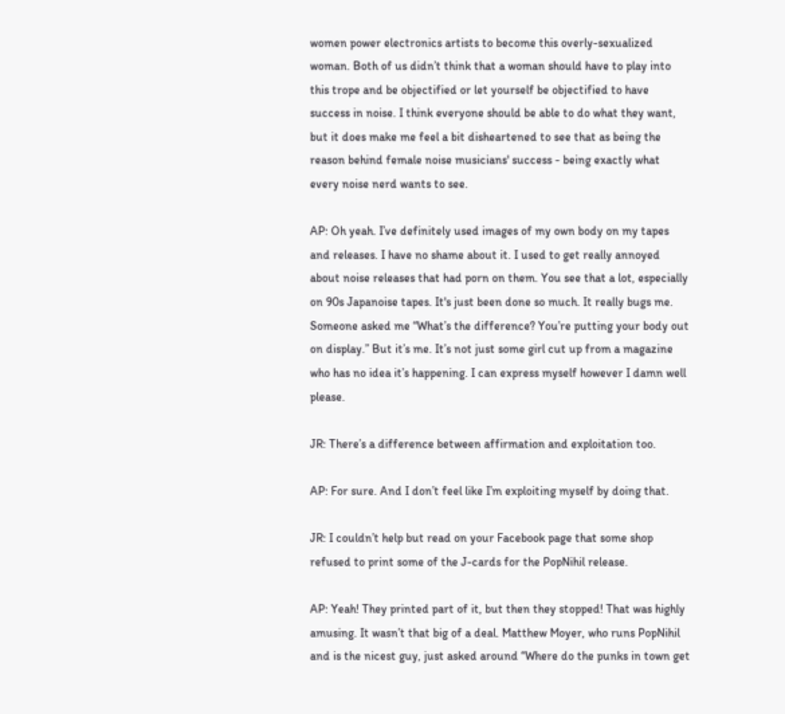women power electronics artists to become this overly-sexualized woman. Both of us didn’t think that a woman should have to play into this trope and be objectified or let yourself be objectified to have success in noise. I think everyone should be able to do what they want, but it does make me feel a bit disheartened to see that as being the reason behind female noise musicians' success - being exactly what every noise nerd wants to see.

AP: Oh yeah. I’ve definitely used images of my own body on my tapes and releases. I have no shame about it. I used to get really annoyed about noise releases that had porn on them. You see that a lot, especially on 90s Japanoise tapes. It's just been done so much. It really bugs me. Someone asked me “What’s the difference? You’re putting your body out on display.” But it’s me. It’s not just some girl cut up from a magazine who has no idea it’s happening. I can express myself however I damn well please.

JR: There’s a difference between affirmation and exploitation too.

AP: For sure. And I don’t feel like I’m exploiting myself by doing that.

JR: I couldn’t help but read on your Facebook page that some shop refused to print some of the J-cards for the PopNihil release.

AP: Yeah! They printed part of it, but then they stopped! That was highly amusing. It wasn’t that big of a deal. Matthew Moyer, who runs PopNihil and is the nicest guy, just asked around “Where do the punks in town get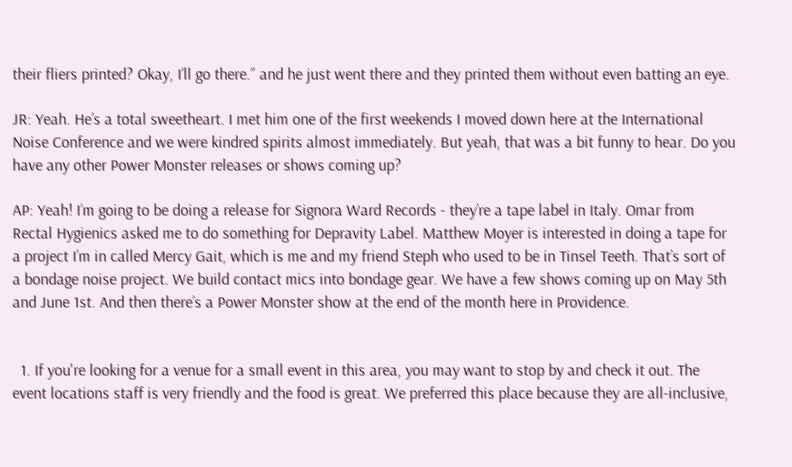their fliers printed? Okay, I’ll go there.” and he just went there and they printed them without even batting an eye.

JR: Yeah. He’s a total sweetheart. I met him one of the first weekends I moved down here at the International Noise Conference and we were kindred spirits almost immediately. But yeah, that was a bit funny to hear. Do you have any other Power Monster releases or shows coming up?

AP: Yeah! I’m going to be doing a release for Signora Ward Records - they’re a tape label in Italy. Omar from Rectal Hygienics asked me to do something for Depravity Label. Matthew Moyer is interested in doing a tape for a project I’m in called Mercy Gait, which is me and my friend Steph who used to be in Tinsel Teeth. That’s sort of a bondage noise project. We build contact mics into bondage gear. We have a few shows coming up on May 5th and June 1st. And then there’s a Power Monster show at the end of the month here in Providence.


  1. If you're looking for a venue for a small event in this area, you may want to stop by and check it out. The event locations staff is very friendly and the food is great. We preferred this place because they are all-inclusive,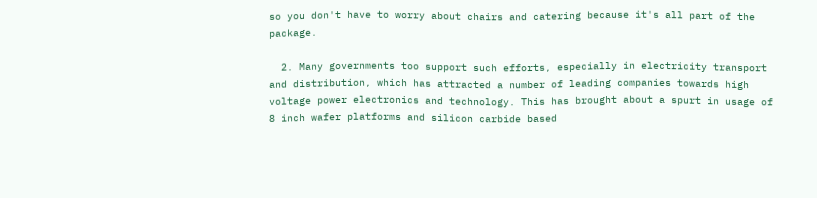so you don't have to worry about chairs and catering because it's all part of the package.

  2. Many governments too support such efforts, especially in electricity transport and distribution, which has attracted a number of leading companies towards high voltage power electronics and technology. This has brought about a spurt in usage of 8 inch wafer platforms and silicon carbide based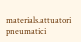materials.attuatori pneumatici